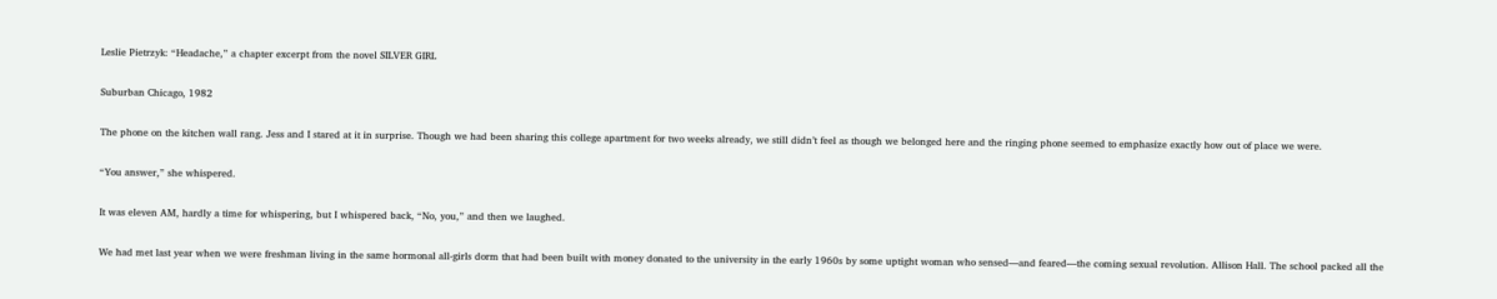Leslie Pietrzyk: “Headache,” a chapter excerpt from the novel SILVER GIRL

Suburban Chicago, 1982

The phone on the kitchen wall rang. Jess and I stared at it in surprise. Though we had been sharing this college apartment for two weeks already, we still didn’t feel as though we belonged here and the ringing phone seemed to emphasize exactly how out of place we were.

“You answer,” she whispered.

It was eleven AM, hardly a time for whispering, but I whispered back, “No, you,” and then we laughed.

We had met last year when we were freshman living in the same hormonal all-girls dorm that had been built with money donated to the university in the early 1960s by some uptight woman who sensed—and feared—the coming sexual revolution. Allison Hall. The school packed all the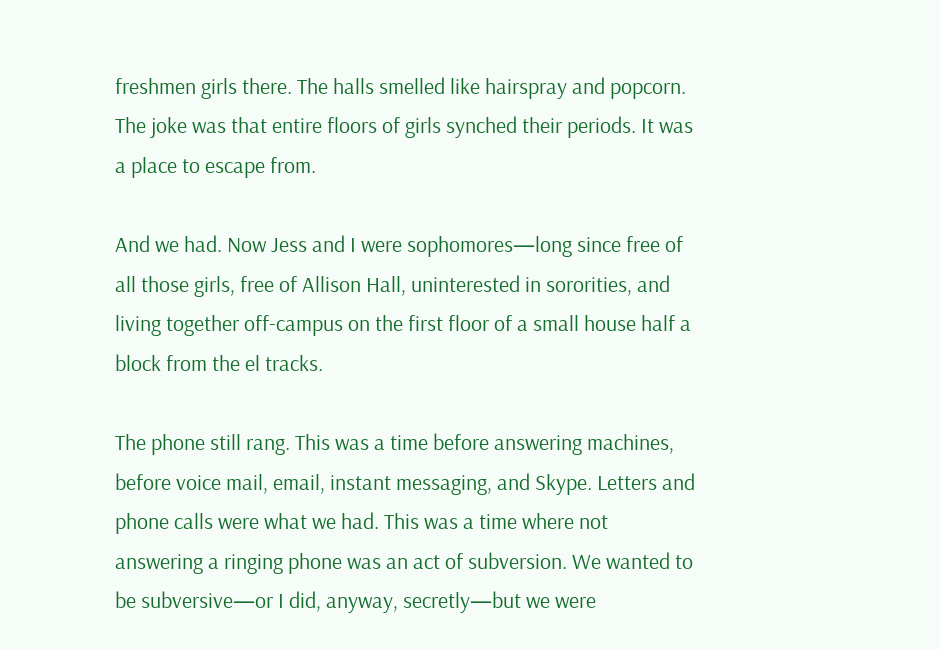freshmen girls there. The halls smelled like hairspray and popcorn. The joke was that entire floors of girls synched their periods. It was a place to escape from.

And we had. Now Jess and I were sophomores—long since free of all those girls, free of Allison Hall, uninterested in sororities, and living together off-campus on the first floor of a small house half a block from the el tracks.

The phone still rang. This was a time before answering machines, before voice mail, email, instant messaging, and Skype. Letters and phone calls were what we had. This was a time where not answering a ringing phone was an act of subversion. We wanted to be subversive—or I did, anyway, secretly—but we were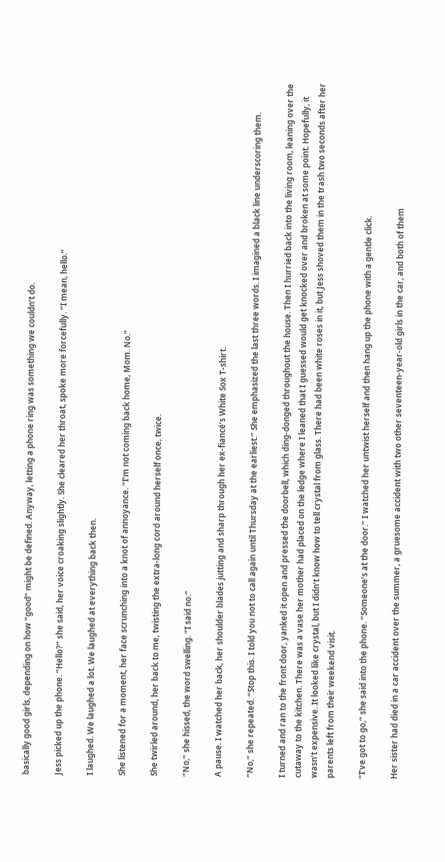basically good girls, depending on how “good” might be defined. Anyway, letting a phone ring was something we couldn’t do.

Jess picked up the phone. “Hello?” she said, her voice croaking slightly. She cleared her throat, spoke more forcefully. “I mean, hello.”

I laughed. We laughed a lot. We laughed at everything back then.

She listened for a moment, her face scrunching into a knot of annoyance. “I’m not coming back home, Mom. No.”

She twirled around, her back to me, twisting the extra-long cord around herself once, twice.

“No,” she hissed, the word swelling. “I said no.”

A pause. I watched her back, her shoulder blades jutting and sharp through her ex-fiancé’s White Sox T-shirt.

“No,” she repeated. “Stop this. I told you not to call again until Thursday at the earliest.” She emphasized the last three words. I imagined a black line underscoring them.

I turned and ran to the front door, yanked it open and pressed the doorbell, which ding-donged throughout the house. Then I hurried back into the living room, leaning over the cutaway to the kitchen. There was a vase her mother had placed on the ledge where I leaned that I guessed would get knocked over and broken at some point. Hopefully, it wasn’t expensive. It looked like crystal, but I didn’t know how to tell crystal from glass. There had been white roses in it, but Jess shoved them in the trash two seconds after her parents left from their weekend visit.

“I’ve got to go,” she said into the phone. “Someone’s at the door.” I watched her untwist herself and then hang up the phone with a gentle click.

Her sister had died in a car accident over the summer, a gruesome accident with two other seventeen-year-old girls in the car, and both of them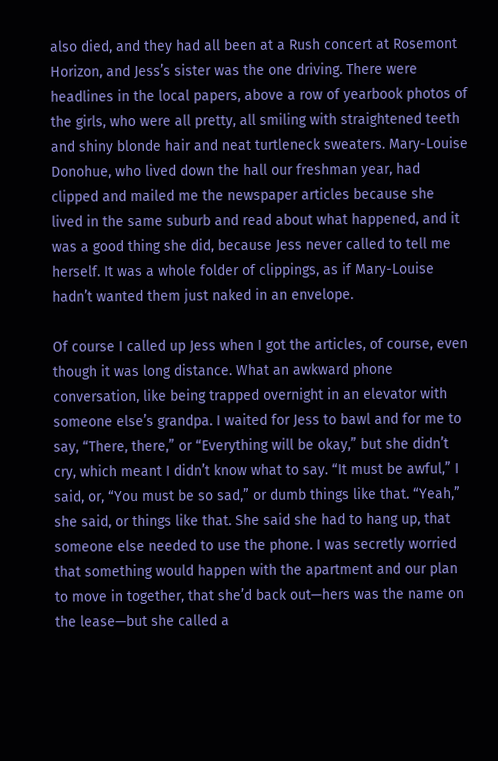also died, and they had all been at a Rush concert at Rosemont Horizon, and Jess’s sister was the one driving. There were headlines in the local papers, above a row of yearbook photos of the girls, who were all pretty, all smiling with straightened teeth and shiny blonde hair and neat turtleneck sweaters. Mary-Louise Donohue, who lived down the hall our freshman year, had clipped and mailed me the newspaper articles because she lived in the same suburb and read about what happened, and it was a good thing she did, because Jess never called to tell me herself. It was a whole folder of clippings, as if Mary-Louise hadn’t wanted them just naked in an envelope.

Of course I called up Jess when I got the articles, of course, even though it was long distance. What an awkward phone conversation, like being trapped overnight in an elevator with someone else’s grandpa. I waited for Jess to bawl and for me to say, “There, there,” or “Everything will be okay,” but she didn’t cry, which meant I didn’t know what to say. “It must be awful,” I said, or, “You must be so sad,” or dumb things like that. “Yeah,” she said, or things like that. She said she had to hang up, that someone else needed to use the phone. I was secretly worried that something would happen with the apartment and our plan to move in together, that she’d back out—hers was the name on the lease—but she called a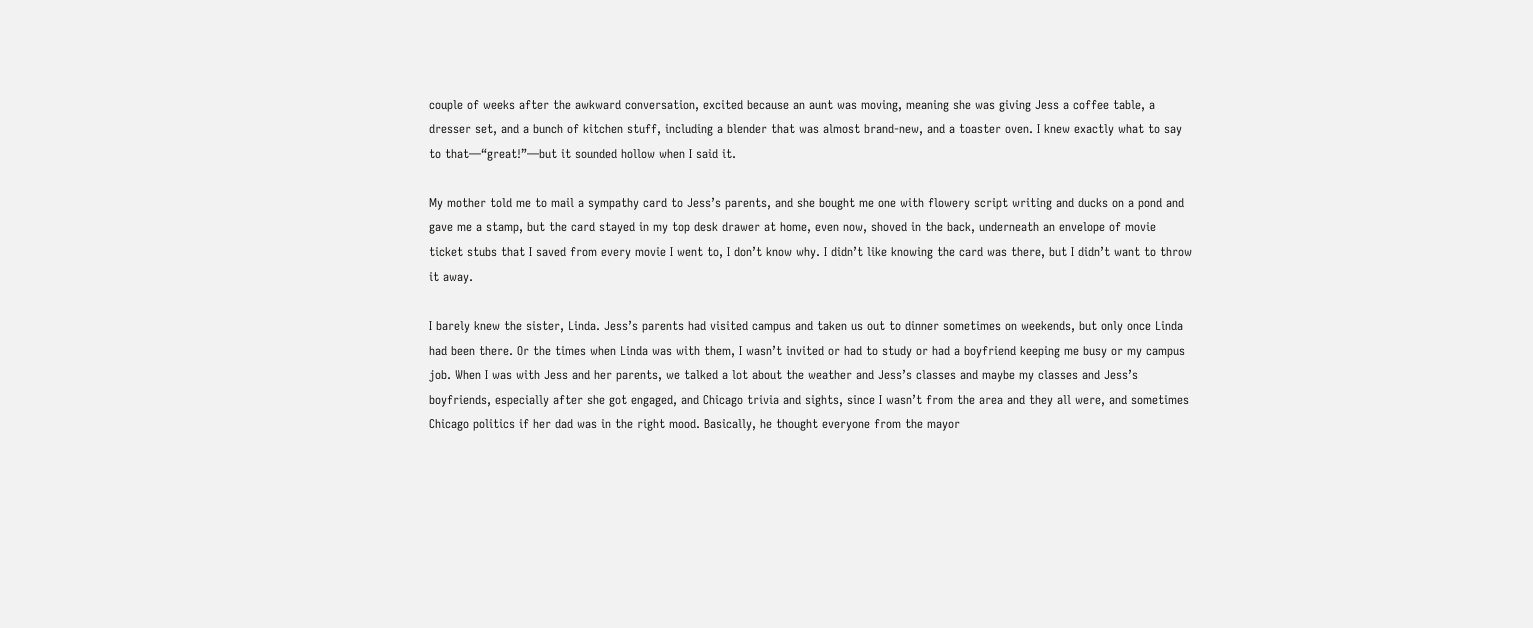couple of weeks after the awkward conversation, excited because an aunt was moving, meaning she was giving Jess a coffee table, a dresser set, and a bunch of kitchen stuff, including a blender that was almost brand-new, and a toaster oven. I knew exactly what to say to that—“great!”—but it sounded hollow when I said it.

My mother told me to mail a sympathy card to Jess’s parents, and she bought me one with flowery script writing and ducks on a pond and gave me a stamp, but the card stayed in my top desk drawer at home, even now, shoved in the back, underneath an envelope of movie ticket stubs that I saved from every movie I went to, I don’t know why. I didn’t like knowing the card was there, but I didn’t want to throw it away.

I barely knew the sister, Linda. Jess’s parents had visited campus and taken us out to dinner sometimes on weekends, but only once Linda had been there. Or the times when Linda was with them, I wasn’t invited or had to study or had a boyfriend keeping me busy or my campus job. When I was with Jess and her parents, we talked a lot about the weather and Jess’s classes and maybe my classes and Jess’s boyfriends, especially after she got engaged, and Chicago trivia and sights, since I wasn’t from the area and they all were, and sometimes Chicago politics if her dad was in the right mood. Basically, he thought everyone from the mayor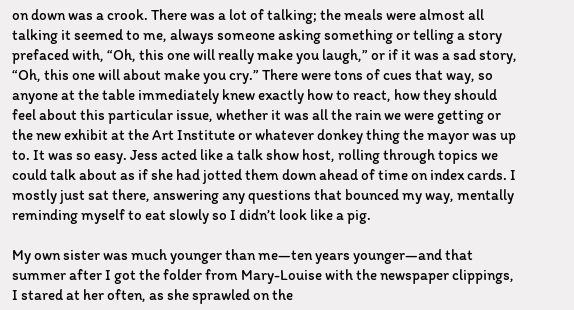on down was a crook. There was a lot of talking; the meals were almost all talking it seemed to me, always someone asking something or telling a story prefaced with, “Oh, this one will really make you laugh,” or if it was a sad story, “Oh, this one will about make you cry.” There were tons of cues that way, so anyone at the table immediately knew exactly how to react, how they should feel about this particular issue, whether it was all the rain we were getting or the new exhibit at the Art Institute or whatever donkey thing the mayor was up to. It was so easy. Jess acted like a talk show host, rolling through topics we could talk about as if she had jotted them down ahead of time on index cards. I mostly just sat there, answering any questions that bounced my way, mentally reminding myself to eat slowly so I didn’t look like a pig.

My own sister was much younger than me—ten years younger—and that summer after I got the folder from Mary-Louise with the newspaper clippings, I stared at her often, as she sprawled on the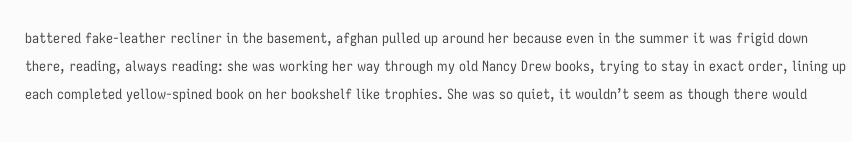battered fake-leather recliner in the basement, afghan pulled up around her because even in the summer it was frigid down there, reading, always reading: she was working her way through my old Nancy Drew books, trying to stay in exact order, lining up each completed yellow-spined book on her bookshelf like trophies. She was so quiet, it wouldn’t seem as though there would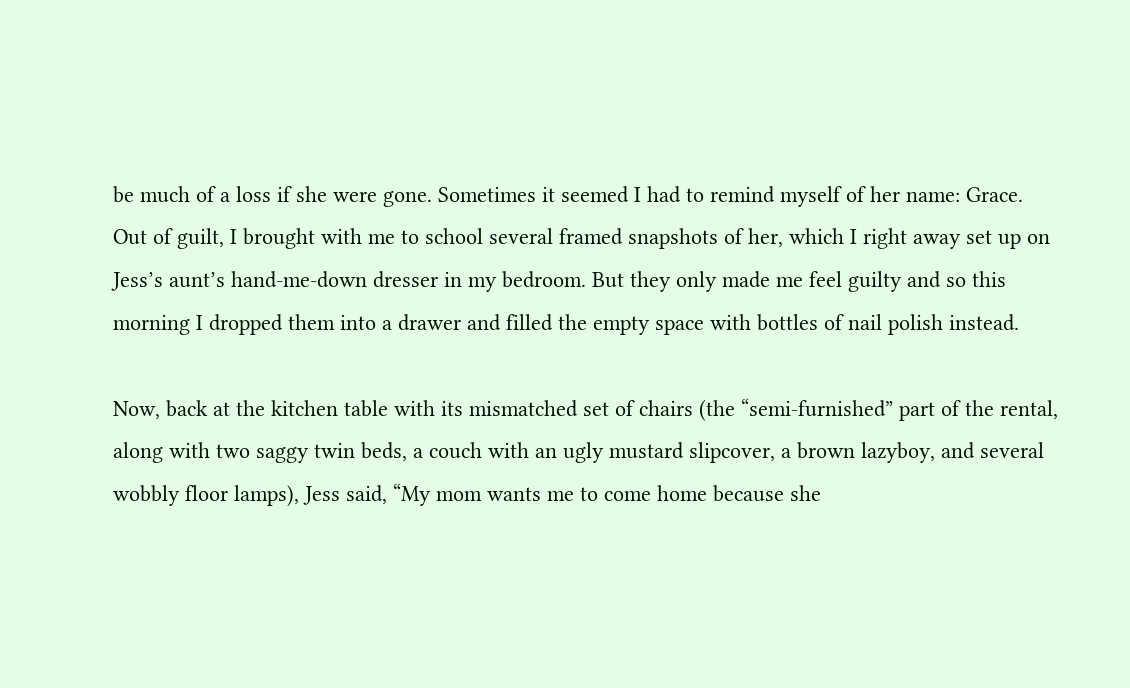be much of a loss if she were gone. Sometimes it seemed I had to remind myself of her name: Grace. Out of guilt, I brought with me to school several framed snapshots of her, which I right away set up on Jess’s aunt’s hand-me-down dresser in my bedroom. But they only made me feel guilty and so this morning I dropped them into a drawer and filled the empty space with bottles of nail polish instead.

Now, back at the kitchen table with its mismatched set of chairs (the “semi-furnished” part of the rental, along with two saggy twin beds, a couch with an ugly mustard slipcover, a brown lazyboy, and several wobbly floor lamps), Jess said, “My mom wants me to come home because she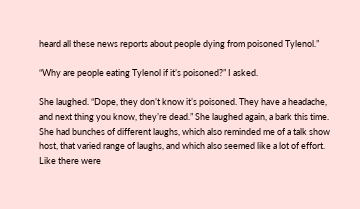heard all these news reports about people dying from poisoned Tylenol.”

“Why are people eating Tylenol if it’s poisoned?” I asked.

She laughed. “Dope, they don’t know it’s poisoned. They have a headache, and next thing you know, they’re dead.” She laughed again, a bark this time. She had bunches of different laughs, which also reminded me of a talk show host, that varied range of laughs, and which also seemed like a lot of effort. Like there were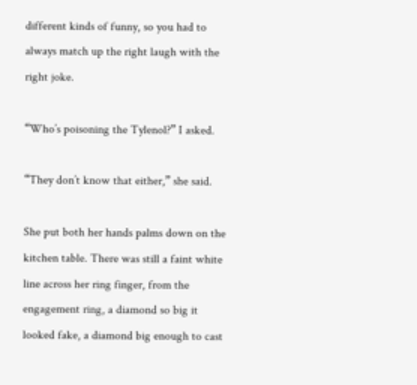different kinds of funny, so you had to always match up the right laugh with the right joke.

“Who’s poisoning the Tylenol?” I asked.

“They don’t know that either,” she said.

She put both her hands palms down on the kitchen table. There was still a faint white line across her ring finger, from the engagement ring, a diamond so big it looked fake, a diamond big enough to cast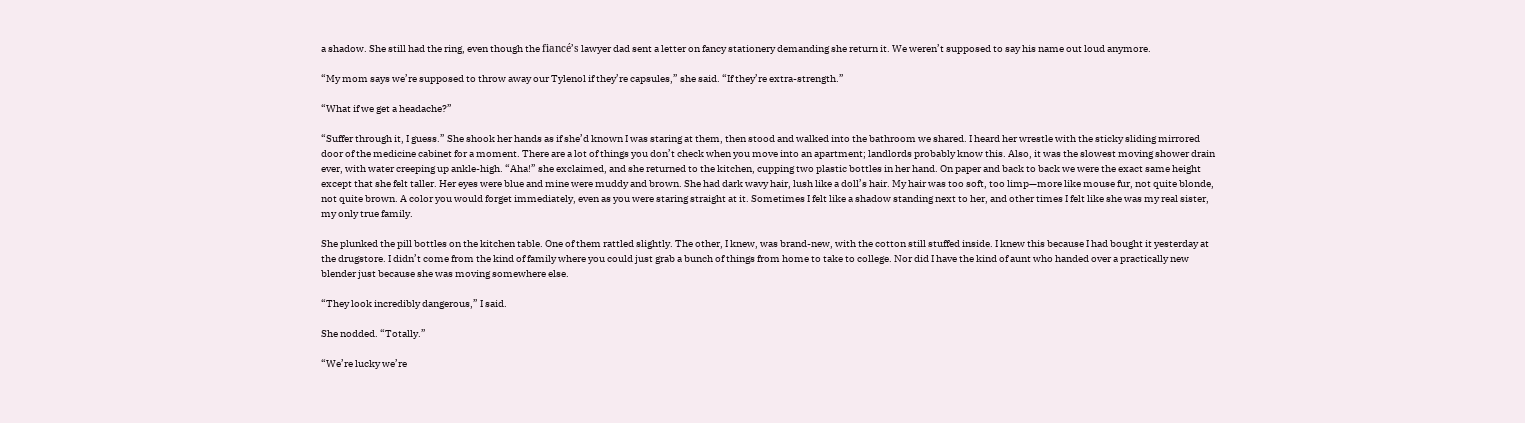a shadow. She still had the ring, even though the fiancé’s lawyer dad sent a letter on fancy stationery demanding she return it. We weren’t supposed to say his name out loud anymore.

“My mom says we’re supposed to throw away our Tylenol if they’re capsules,” she said. “If they’re extra-strength.”

“What if we get a headache?”

“Suffer through it, I guess.” She shook her hands as if she’d known I was staring at them, then stood and walked into the bathroom we shared. I heard her wrestle with the sticky sliding mirrored door of the medicine cabinet for a moment. There are a lot of things you don’t check when you move into an apartment; landlords probably know this. Also, it was the slowest moving shower drain ever, with water creeping up ankle-high. “Aha!” she exclaimed, and she returned to the kitchen, cupping two plastic bottles in her hand. On paper and back to back we were the exact same height except that she felt taller. Her eyes were blue and mine were muddy and brown. She had dark wavy hair, lush like a doll’s hair. My hair was too soft, too limp—more like mouse fur, not quite blonde, not quite brown. A color you would forget immediately, even as you were staring straight at it. Sometimes I felt like a shadow standing next to her, and other times I felt like she was my real sister, my only true family.

She plunked the pill bottles on the kitchen table. One of them rattled slightly. The other, I knew, was brand-new, with the cotton still stuffed inside. I knew this because I had bought it yesterday at the drugstore. I didn’t come from the kind of family where you could just grab a bunch of things from home to take to college. Nor did I have the kind of aunt who handed over a practically new blender just because she was moving somewhere else.

“They look incredibly dangerous,” I said.

She nodded. “Totally.”

“We’re lucky we’re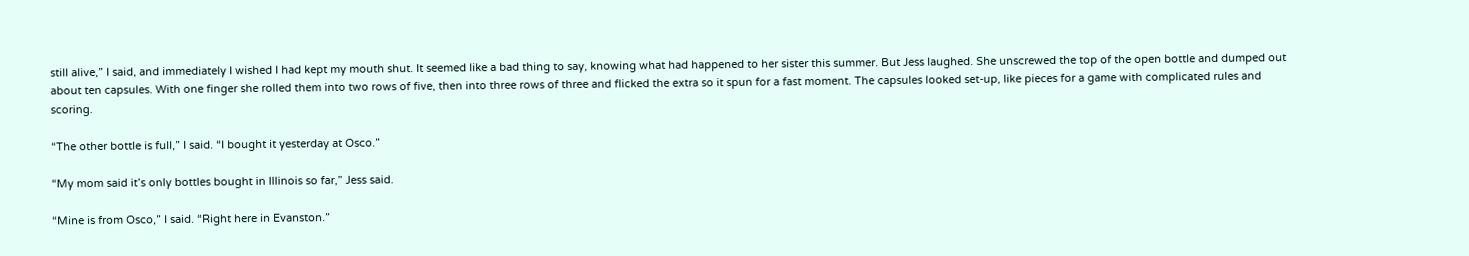still alive,” I said, and immediately I wished I had kept my mouth shut. It seemed like a bad thing to say, knowing what had happened to her sister this summer. But Jess laughed. She unscrewed the top of the open bottle and dumped out about ten capsules. With one finger she rolled them into two rows of five, then into three rows of three and flicked the extra so it spun for a fast moment. The capsules looked set-up, like pieces for a game with complicated rules and scoring.

“The other bottle is full,” I said. “I bought it yesterday at Osco.”

“My mom said it’s only bottles bought in Illinois so far,” Jess said.

“Mine is from Osco,” I said. “Right here in Evanston.”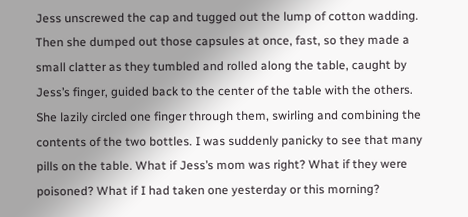Jess unscrewed the cap and tugged out the lump of cotton wadding. Then she dumped out those capsules at once, fast, so they made a small clatter as they tumbled and rolled along the table, caught by Jess’s finger, guided back to the center of the table with the others. She lazily circled one finger through them, swirling and combining the contents of the two bottles. I was suddenly panicky to see that many pills on the table. What if Jess’s mom was right? What if they were poisoned? What if I had taken one yesterday or this morning?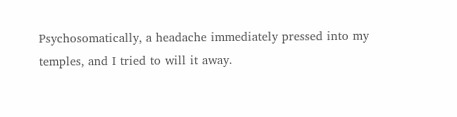Psychosomatically, a headache immediately pressed into my temples, and I tried to will it away.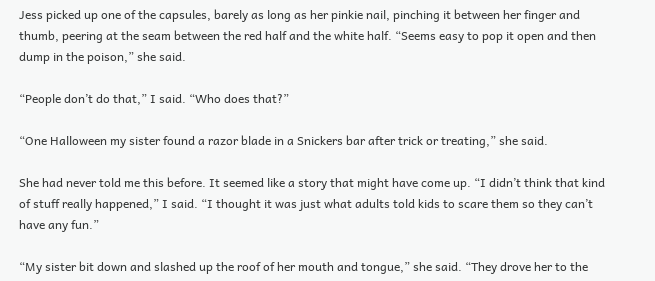Jess picked up one of the capsules, barely as long as her pinkie nail, pinching it between her finger and thumb, peering at the seam between the red half and the white half. “Seems easy to pop it open and then dump in the poison,” she said.

“People don’t do that,” I said. “Who does that?”

“One Halloween my sister found a razor blade in a Snickers bar after trick or treating,” she said.

She had never told me this before. It seemed like a story that might have come up. “I didn’t think that kind of stuff really happened,” I said. “I thought it was just what adults told kids to scare them so they can’t have any fun.”

“My sister bit down and slashed up the roof of her mouth and tongue,” she said. “They drove her to the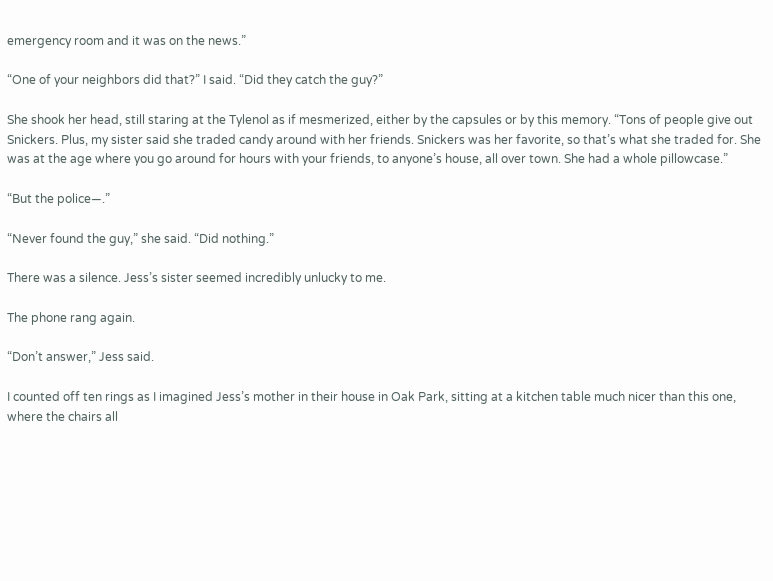emergency room and it was on the news.”

“One of your neighbors did that?” I said. “Did they catch the guy?”

She shook her head, still staring at the Tylenol as if mesmerized, either by the capsules or by this memory. “Tons of people give out Snickers. Plus, my sister said she traded candy around with her friends. Snickers was her favorite, so that’s what she traded for. She was at the age where you go around for hours with your friends, to anyone’s house, all over town. She had a whole pillowcase.”

“But the police—.”

“Never found the guy,” she said. “Did nothing.”

There was a silence. Jess’s sister seemed incredibly unlucky to me.

The phone rang again.

“Don’t answer,” Jess said.

I counted off ten rings as I imagined Jess’s mother in their house in Oak Park, sitting at a kitchen table much nicer than this one, where the chairs all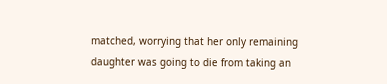matched, worrying that her only remaining daughter was going to die from taking an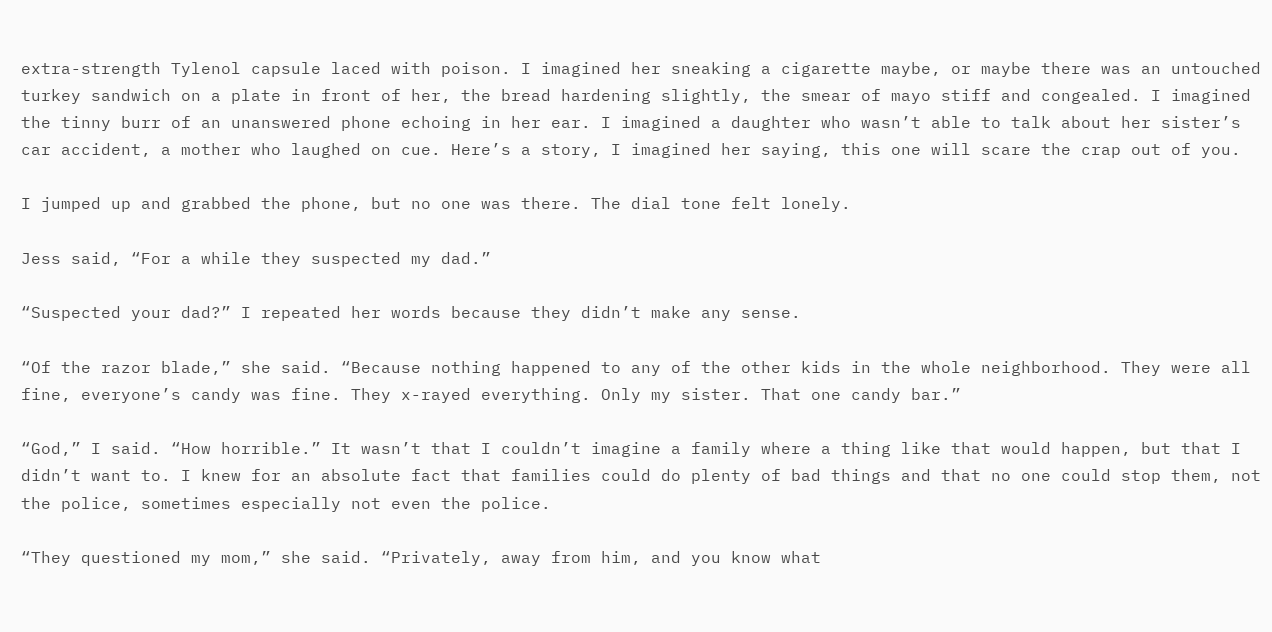extra-strength Tylenol capsule laced with poison. I imagined her sneaking a cigarette maybe, or maybe there was an untouched turkey sandwich on a plate in front of her, the bread hardening slightly, the smear of mayo stiff and congealed. I imagined the tinny burr of an unanswered phone echoing in her ear. I imagined a daughter who wasn’t able to talk about her sister’s car accident, a mother who laughed on cue. Here’s a story, I imagined her saying, this one will scare the crap out of you.

I jumped up and grabbed the phone, but no one was there. The dial tone felt lonely.

Jess said, “For a while they suspected my dad.”

“Suspected your dad?” I repeated her words because they didn’t make any sense.

“Of the razor blade,” she said. “Because nothing happened to any of the other kids in the whole neighborhood. They were all fine, everyone’s candy was fine. They x-rayed everything. Only my sister. That one candy bar.”

“God,” I said. “How horrible.” It wasn’t that I couldn’t imagine a family where a thing like that would happen, but that I didn’t want to. I knew for an absolute fact that families could do plenty of bad things and that no one could stop them, not the police, sometimes especially not even the police.

“They questioned my mom,” she said. “Privately, away from him, and you know what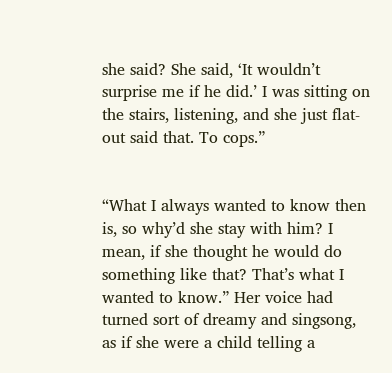she said? She said, ‘It wouldn’t surprise me if he did.’ I was sitting on the stairs, listening, and she just flat-out said that. To cops.”


“What I always wanted to know then is, so why’d she stay with him? I mean, if she thought he would do something like that? That’s what I wanted to know.” Her voice had turned sort of dreamy and singsong, as if she were a child telling a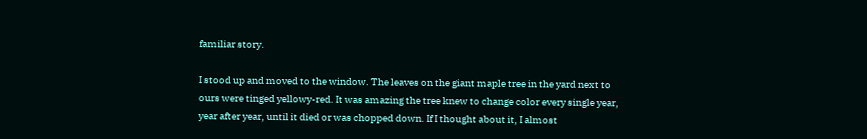familiar story.

I stood up and moved to the window. The leaves on the giant maple tree in the yard next to ours were tinged yellowy-red. It was amazing the tree knew to change color every single year, year after year, until it died or was chopped down. If I thought about it, I almost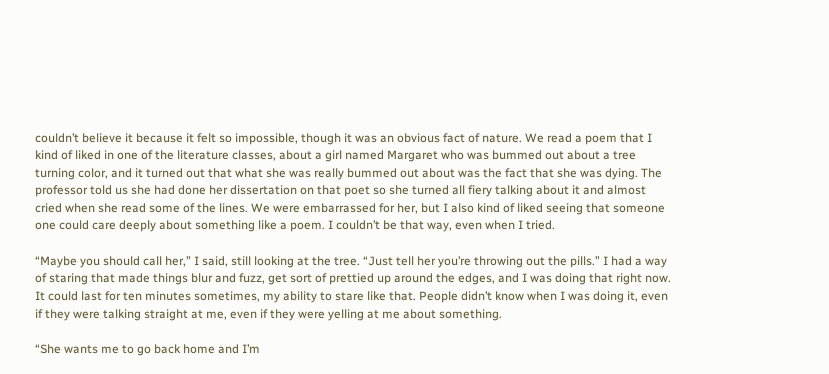couldn’t believe it because it felt so impossible, though it was an obvious fact of nature. We read a poem that I kind of liked in one of the literature classes, about a girl named Margaret who was bummed out about a tree turning color, and it turned out that what she was really bummed out about was the fact that she was dying. The professor told us she had done her dissertation on that poet so she turned all fiery talking about it and almost cried when she read some of the lines. We were embarrassed for her, but I also kind of liked seeing that someone one could care deeply about something like a poem. I couldn’t be that way, even when I tried.

“Maybe you should call her,” I said, still looking at the tree. “Just tell her you’re throwing out the pills.” I had a way of staring that made things blur and fuzz, get sort of prettied up around the edges, and I was doing that right now. It could last for ten minutes sometimes, my ability to stare like that. People didn’t know when I was doing it, even if they were talking straight at me, even if they were yelling at me about something.

“She wants me to go back home and I’m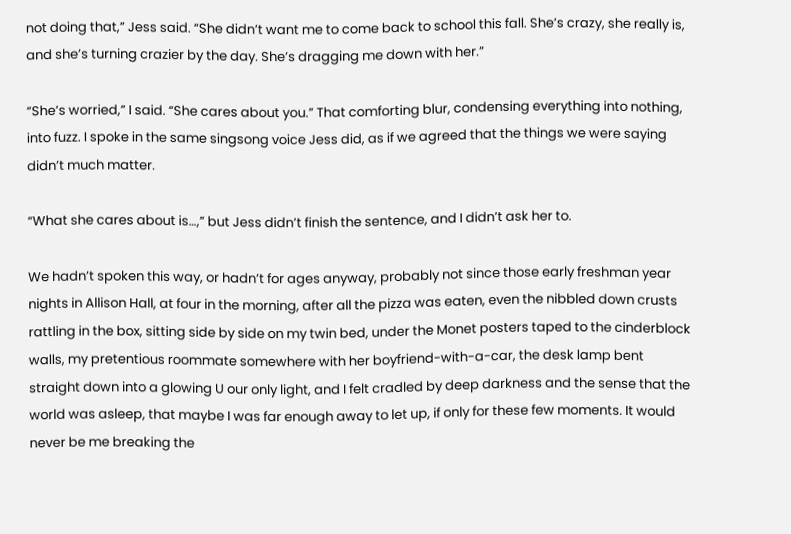not doing that,” Jess said. “She didn’t want me to come back to school this fall. She’s crazy, she really is, and she’s turning crazier by the day. She’s dragging me down with her.”

“She’s worried,” I said. “She cares about you.” That comforting blur, condensing everything into nothing, into fuzz. I spoke in the same singsong voice Jess did, as if we agreed that the things we were saying didn’t much matter.

“What she cares about is…,” but Jess didn’t finish the sentence, and I didn’t ask her to.

We hadn’t spoken this way, or hadn’t for ages anyway, probably not since those early freshman year nights in Allison Hall, at four in the morning, after all the pizza was eaten, even the nibbled down crusts rattling in the box, sitting side by side on my twin bed, under the Monet posters taped to the cinderblock walls, my pretentious roommate somewhere with her boyfriend-with-a-car, the desk lamp bent straight down into a glowing U our only light, and I felt cradled by deep darkness and the sense that the world was asleep, that maybe I was far enough away to let up, if only for these few moments. It would never be me breaking the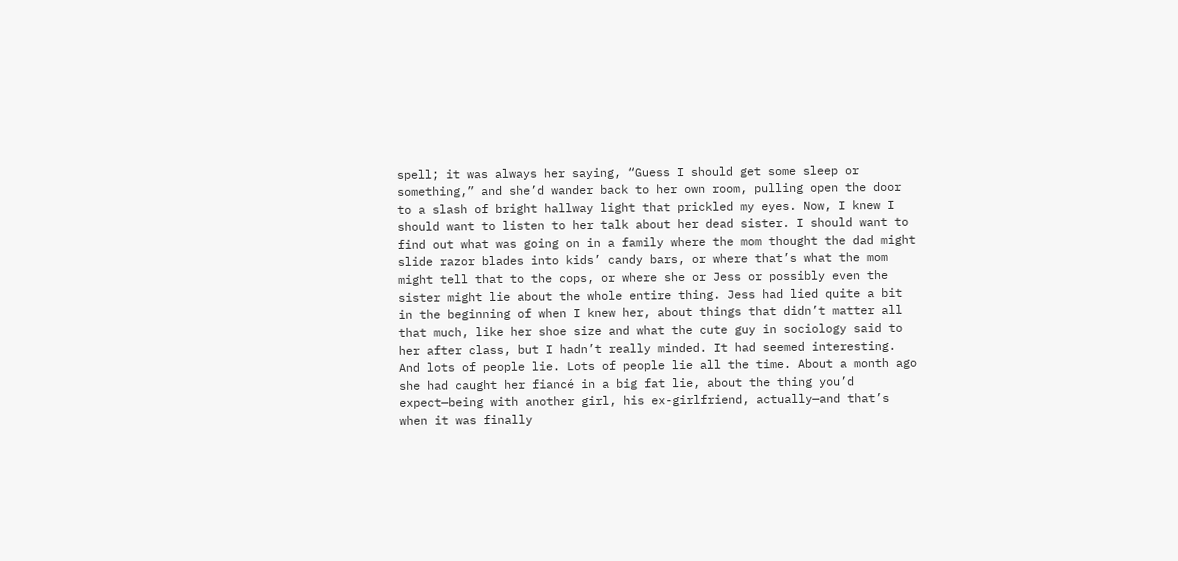spell; it was always her saying, “Guess I should get some sleep or something,” and she’d wander back to her own room, pulling open the door to a slash of bright hallway light that prickled my eyes. Now, I knew I should want to listen to her talk about her dead sister. I should want to find out what was going on in a family where the mom thought the dad might slide razor blades into kids’ candy bars, or where that’s what the mom might tell that to the cops, or where she or Jess or possibly even the sister might lie about the whole entire thing. Jess had lied quite a bit in the beginning of when I knew her, about things that didn’t matter all that much, like her shoe size and what the cute guy in sociology said to her after class, but I hadn’t really minded. It had seemed interesting. And lots of people lie. Lots of people lie all the time. About a month ago she had caught her fiancé in a big fat lie, about the thing you’d expect—being with another girl, his ex-girlfriend, actually—and that’s when it was finally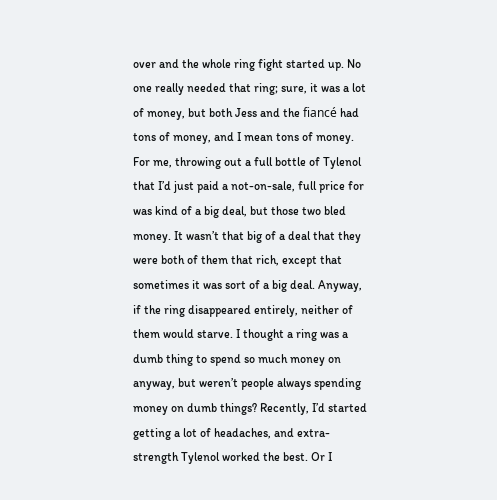over and the whole ring fight started up. No one really needed that ring; sure, it was a lot of money, but both Jess and the fiancé had tons of money, and I mean tons of money. For me, throwing out a full bottle of Tylenol that I’d just paid a not-on-sale, full price for was kind of a big deal, but those two bled money. It wasn’t that big of a deal that they were both of them that rich, except that sometimes it was sort of a big deal. Anyway, if the ring disappeared entirely, neither of them would starve. I thought a ring was a dumb thing to spend so much money on anyway, but weren’t people always spending money on dumb things? Recently, I’d started getting a lot of headaches, and extra-strength Tylenol worked the best. Or I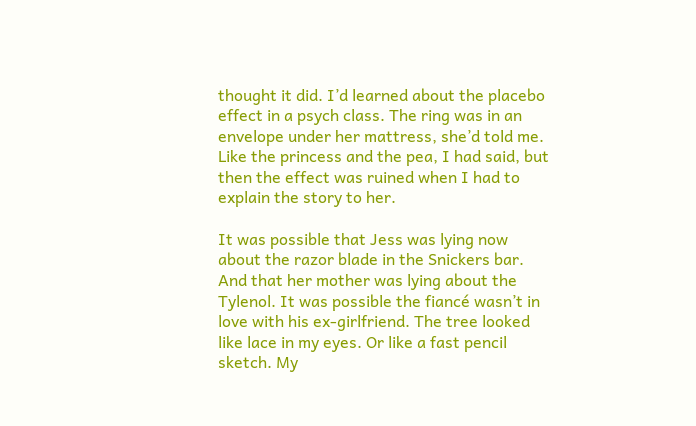thought it did. I’d learned about the placebo effect in a psych class. The ring was in an envelope under her mattress, she’d told me. Like the princess and the pea, I had said, but then the effect was ruined when I had to explain the story to her.

It was possible that Jess was lying now about the razor blade in the Snickers bar. And that her mother was lying about the Tylenol. It was possible the fiancé wasn’t in love with his ex-girlfriend. The tree looked like lace in my eyes. Or like a fast pencil sketch. My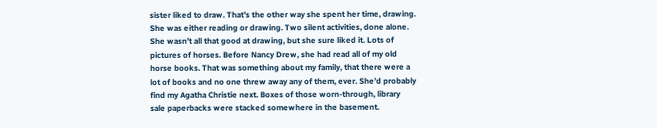sister liked to draw. That’s the other way she spent her time, drawing. She was either reading or drawing. Two silent activities, done alone. She wasn’t all that good at drawing, but she sure liked it. Lots of pictures of horses. Before Nancy Drew, she had read all of my old horse books. That was something about my family, that there were a lot of books and no one threw away any of them, ever. She’d probably find my Agatha Christie next. Boxes of those worn-through, library sale paperbacks were stacked somewhere in the basement.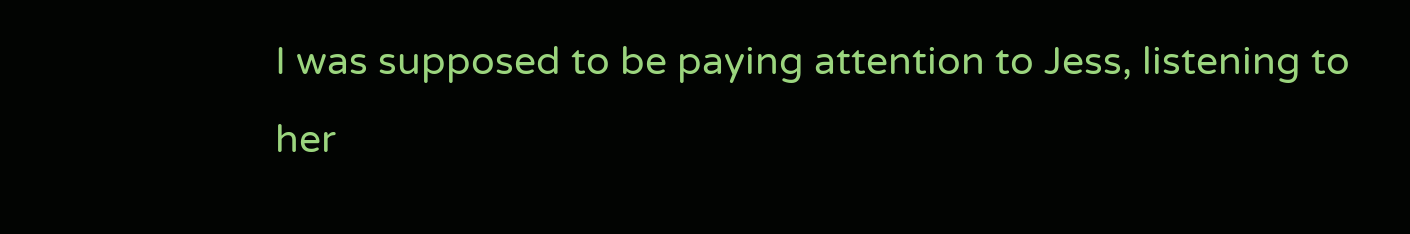I was supposed to be paying attention to Jess, listening to her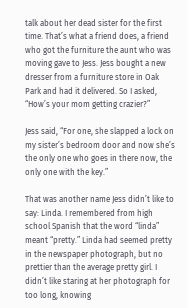talk about her dead sister for the first time. That’s what a friend does, a friend who got the furniture the aunt who was moving gave to Jess. Jess bought a new dresser from a furniture store in Oak Park and had it delivered. So I asked, “How’s your mom getting crazier?”

Jess said, “For one, she slapped a lock on my sister’s bedroom door and now she’s the only one who goes in there now, the only one with the key.”

That was another name Jess didn’t like to say: Linda. I remembered from high school Spanish that the word “linda” meant “pretty.” Linda had seemed pretty in the newspaper photograph, but no prettier than the average pretty girl. I didn’t like staring at her photograph for too long, knowing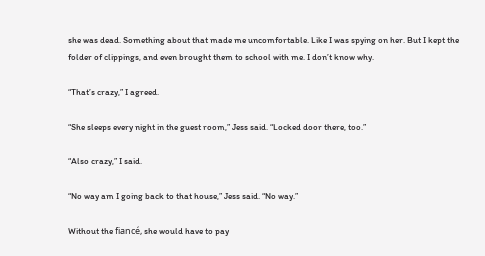she was dead. Something about that made me uncomfortable. Like I was spying on her. But I kept the folder of clippings, and even brought them to school with me. I don’t know why.

“That’s crazy,” I agreed.

“She sleeps every night in the guest room,” Jess said. “Locked door there, too.”

“Also crazy,” I said.

“No way am I going back to that house,” Jess said. “No way.”

Without the fiancé, she would have to pay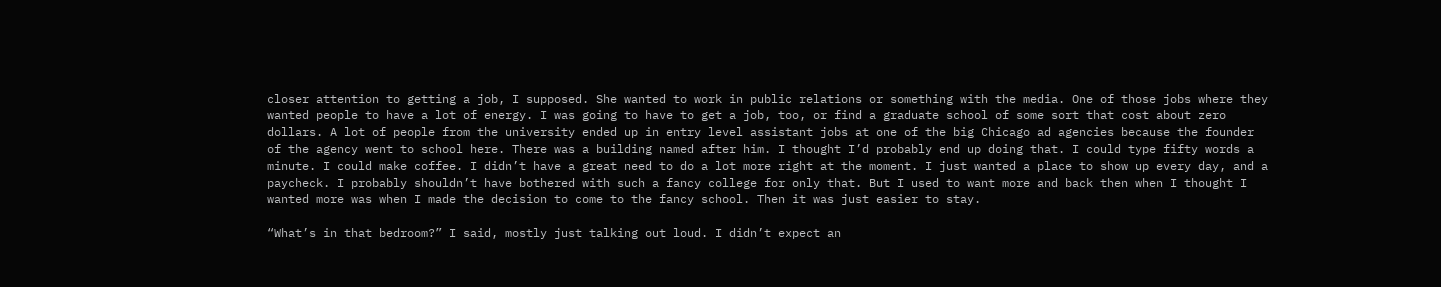closer attention to getting a job, I supposed. She wanted to work in public relations or something with the media. One of those jobs where they wanted people to have a lot of energy. I was going to have to get a job, too, or find a graduate school of some sort that cost about zero dollars. A lot of people from the university ended up in entry level assistant jobs at one of the big Chicago ad agencies because the founder of the agency went to school here. There was a building named after him. I thought I’d probably end up doing that. I could type fifty words a minute. I could make coffee. I didn’t have a great need to do a lot more right at the moment. I just wanted a place to show up every day, and a paycheck. I probably shouldn’t have bothered with such a fancy college for only that. But I used to want more and back then when I thought I wanted more was when I made the decision to come to the fancy school. Then it was just easier to stay.

“What’s in that bedroom?” I said, mostly just talking out loud. I didn’t expect an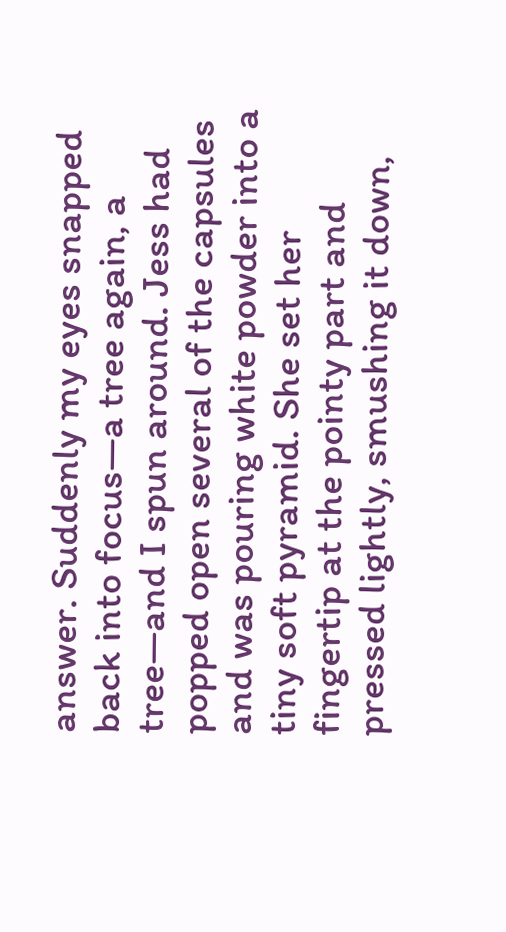answer. Suddenly my eyes snapped back into focus—a tree again, a tree—and I spun around. Jess had popped open several of the capsules and was pouring white powder into a tiny soft pyramid. She set her fingertip at the pointy part and pressed lightly, smushing it down,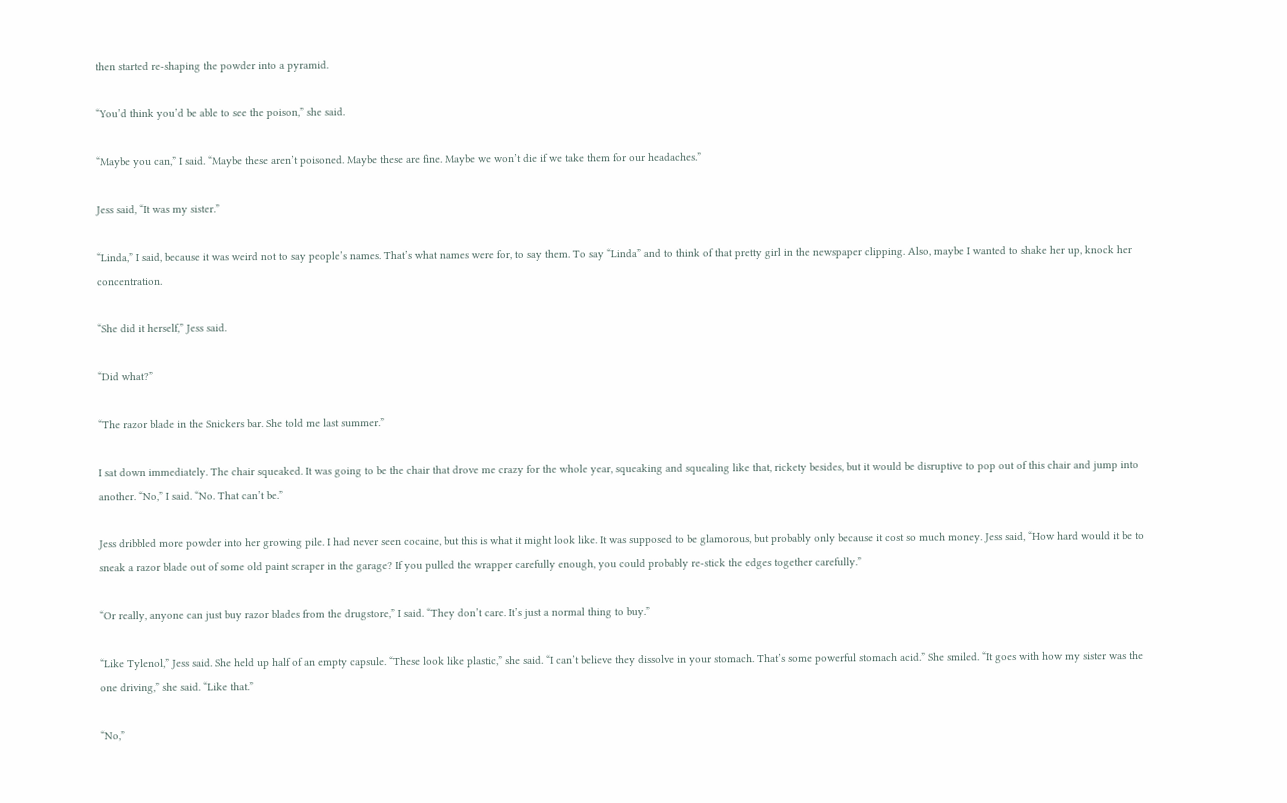then started re-shaping the powder into a pyramid.

“You’d think you’d be able to see the poison,” she said.

“Maybe you can,” I said. “Maybe these aren’t poisoned. Maybe these are fine. Maybe we won’t die if we take them for our headaches.”

Jess said, “It was my sister.”

“Linda,” I said, because it was weird not to say people’s names. That’s what names were for, to say them. To say “Linda” and to think of that pretty girl in the newspaper clipping. Also, maybe I wanted to shake her up, knock her concentration.

“She did it herself,” Jess said.

“Did what?”

“The razor blade in the Snickers bar. She told me last summer.”

I sat down immediately. The chair squeaked. It was going to be the chair that drove me crazy for the whole year, squeaking and squealing like that, rickety besides, but it would be disruptive to pop out of this chair and jump into another. “No,” I said. “No. That can’t be.”

Jess dribbled more powder into her growing pile. I had never seen cocaine, but this is what it might look like. It was supposed to be glamorous, but probably only because it cost so much money. Jess said, “How hard would it be to sneak a razor blade out of some old paint scraper in the garage? If you pulled the wrapper carefully enough, you could probably re-stick the edges together carefully.”

“Or really, anyone can just buy razor blades from the drugstore,” I said. “They don’t care. It’s just a normal thing to buy.”

“Like Tylenol,” Jess said. She held up half of an empty capsule. “These look like plastic,” she said. “I can’t believe they dissolve in your stomach. That’s some powerful stomach acid.” She smiled. “It goes with how my sister was the one driving,” she said. “Like that.”

“No,”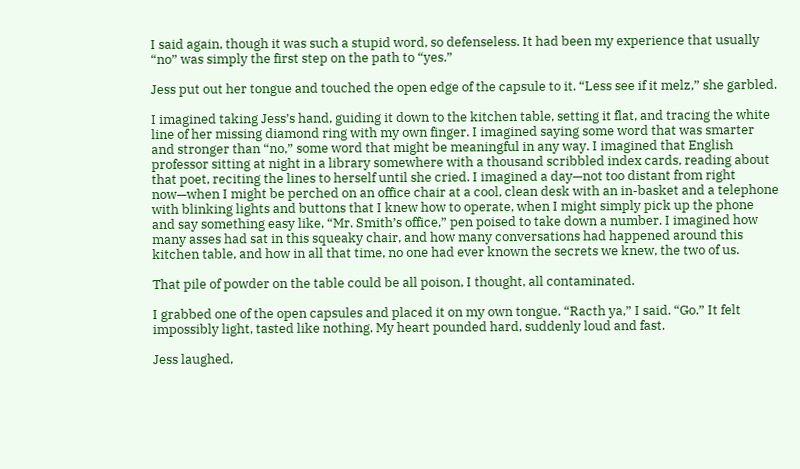I said again, though it was such a stupid word, so defenseless. It had been my experience that usually “no” was simply the first step on the path to “yes.”

Jess put out her tongue and touched the open edge of the capsule to it. “Less see if it melz,” she garbled.

I imagined taking Jess’s hand, guiding it down to the kitchen table, setting it flat, and tracing the white line of her missing diamond ring with my own finger. I imagined saying some word that was smarter and stronger than “no,” some word that might be meaningful in any way. I imagined that English professor sitting at night in a library somewhere with a thousand scribbled index cards, reading about that poet, reciting the lines to herself until she cried. I imagined a day—not too distant from right now—when I might be perched on an office chair at a cool, clean desk with an in-basket and a telephone with blinking lights and buttons that I knew how to operate, when I might simply pick up the phone and say something easy like, “Mr. Smith’s office,” pen poised to take down a number. I imagined how many asses had sat in this squeaky chair, and how many conversations had happened around this kitchen table, and how in all that time, no one had ever known the secrets we knew, the two of us.

That pile of powder on the table could be all poison, I thought, all contaminated.

I grabbed one of the open capsules and placed it on my own tongue. “Racth ya,” I said. “Go.” It felt impossibly light, tasted like nothing. My heart pounded hard, suddenly loud and fast.

Jess laughed,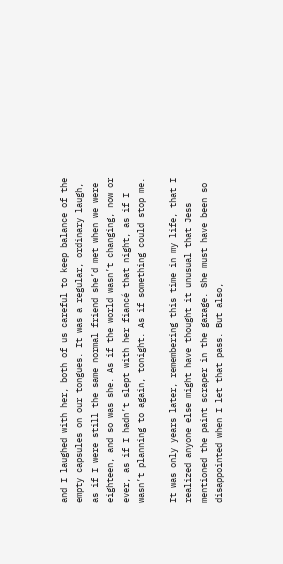and I laughed with her, both of us careful to keep balance of the empty capsules on our tongues. It was a regular, ordinary laugh, as if I were still the same normal friend she’d met when we were eighteen, and so was she. As if the world wasn’t changing, now or ever, as if I hadn’t slept with her fiancé that night, as if I wasn’t planning to again, tonight. As if something could stop me.

It was only years later, remembering this time in my life, that I realized anyone else might have thought it unusual that Jess mentioned the paint scraper in the garage. She must have been so disappointed when I let that pass. But also,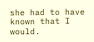she had to have known that I would.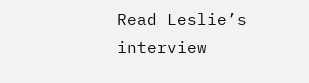Read Leslie’s interview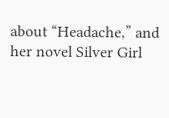about “Headache,” and her novel Silver Girl